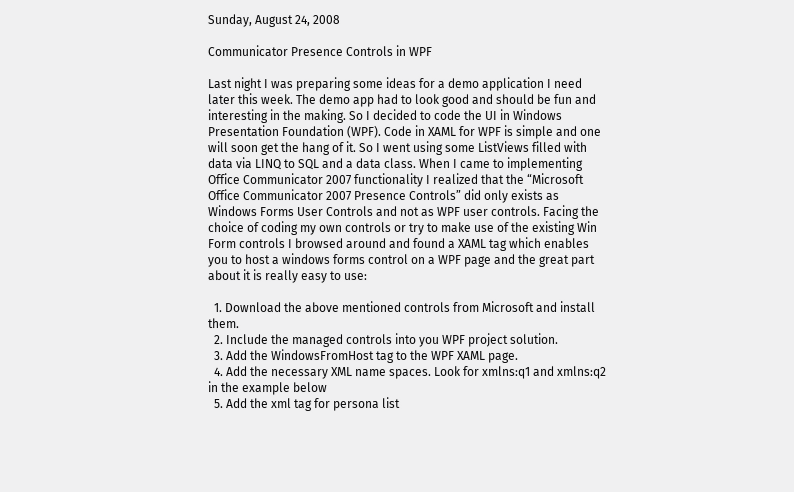Sunday, August 24, 2008

Communicator Presence Controls in WPF

Last night I was preparing some ideas for a demo application I need later this week. The demo app had to look good and should be fun and interesting in the making. So I decided to code the UI in Windows Presentation Foundation (WPF). Code in XAML for WPF is simple and one will soon get the hang of it. So I went using some ListViews filled with data via LINQ to SQL and a data class. When I came to implementing Office Communicator 2007 functionality I realized that the “Microsoft Office Communicator 2007 Presence Controls” did only exists as Windows Forms User Controls and not as WPF user controls. Facing the choice of coding my own controls or try to make use of the existing Win Form controls I browsed around and found a XAML tag which enables you to host a windows forms control on a WPF page and the great part about it is really easy to use:

  1. Download the above mentioned controls from Microsoft and install them.
  2. Include the managed controls into you WPF project solution.
  3. Add the WindowsFromHost tag to the WPF XAML page.
  4. Add the necessary XML name spaces. Look for xmlns:q1 and xmlns:q2 in the example below
  5. Add the xml tag for persona list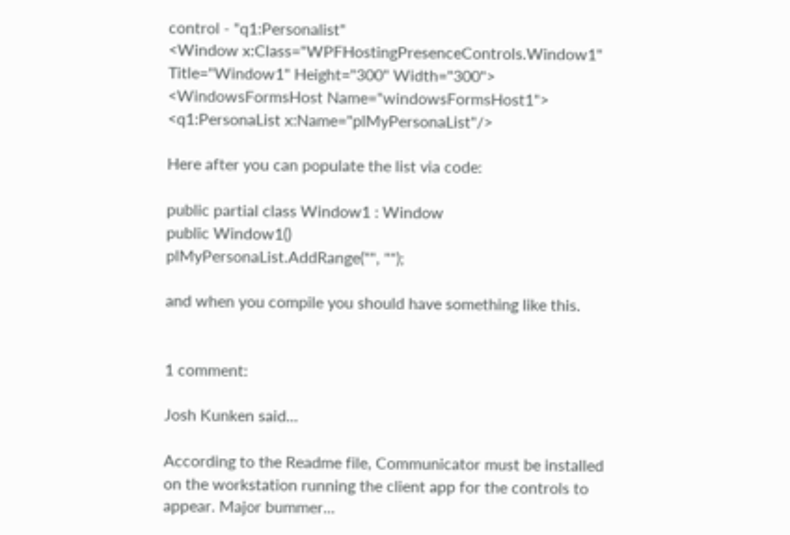control - "q1:Personalist"
<Window x:Class="WPFHostingPresenceControls.Window1"
Title="Window1" Height="300" Width="300">
<WindowsFormsHost Name="windowsFormsHost1">
<q1:PersonaList x:Name="plMyPersonaList"/>

Here after you can populate the list via code:

public partial class Window1 : Window
public Window1()
plMyPersonaList.AddRange("", "");

and when you compile you should have something like this.


1 comment:

Josh Kunken said...

According to the Readme file, Communicator must be installed on the workstation running the client app for the controls to appear. Major bummer...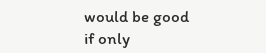would be good if only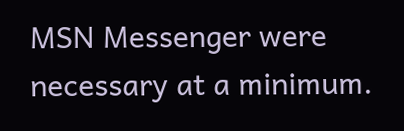MSN Messenger were necessary at a minimum.